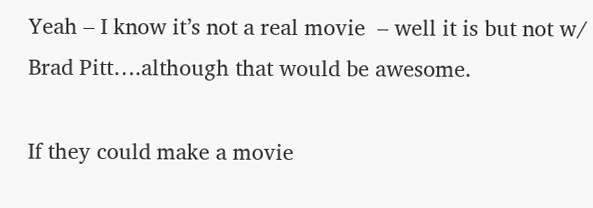Yeah – I know it’s not a real movie  – well it is but not w/ Brad Pitt….although that would be awesome.

If they could make a movie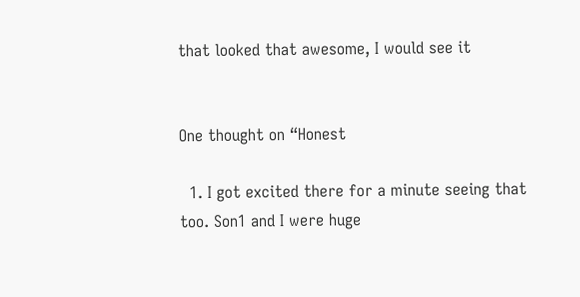that looked that awesome, I would see it


One thought on “Honest

  1. I got excited there for a minute seeing that too. Son1 and I were huge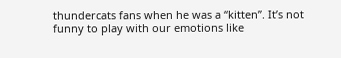thundercats fans when he was a “kitten”. It’s not funny to play with our emotions like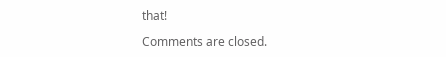that!

Comments are closed.